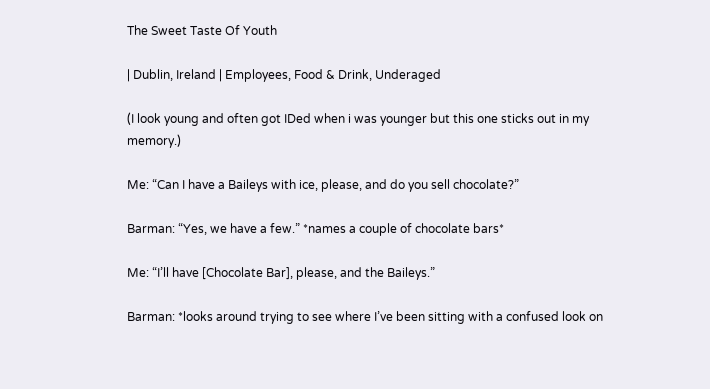The Sweet Taste Of Youth

| Dublin, Ireland | Employees, Food & Drink, Underaged

(I look young and often got IDed when i was younger but this one sticks out in my memory.)

Me: “Can I have a Baileys with ice, please, and do you sell chocolate?”

Barman: “Yes, we have a few.” *names a couple of chocolate bars*

Me: “I’ll have [Chocolate Bar], please, and the Baileys.”

Barman: *looks around trying to see where I’ve been sitting with a confused look on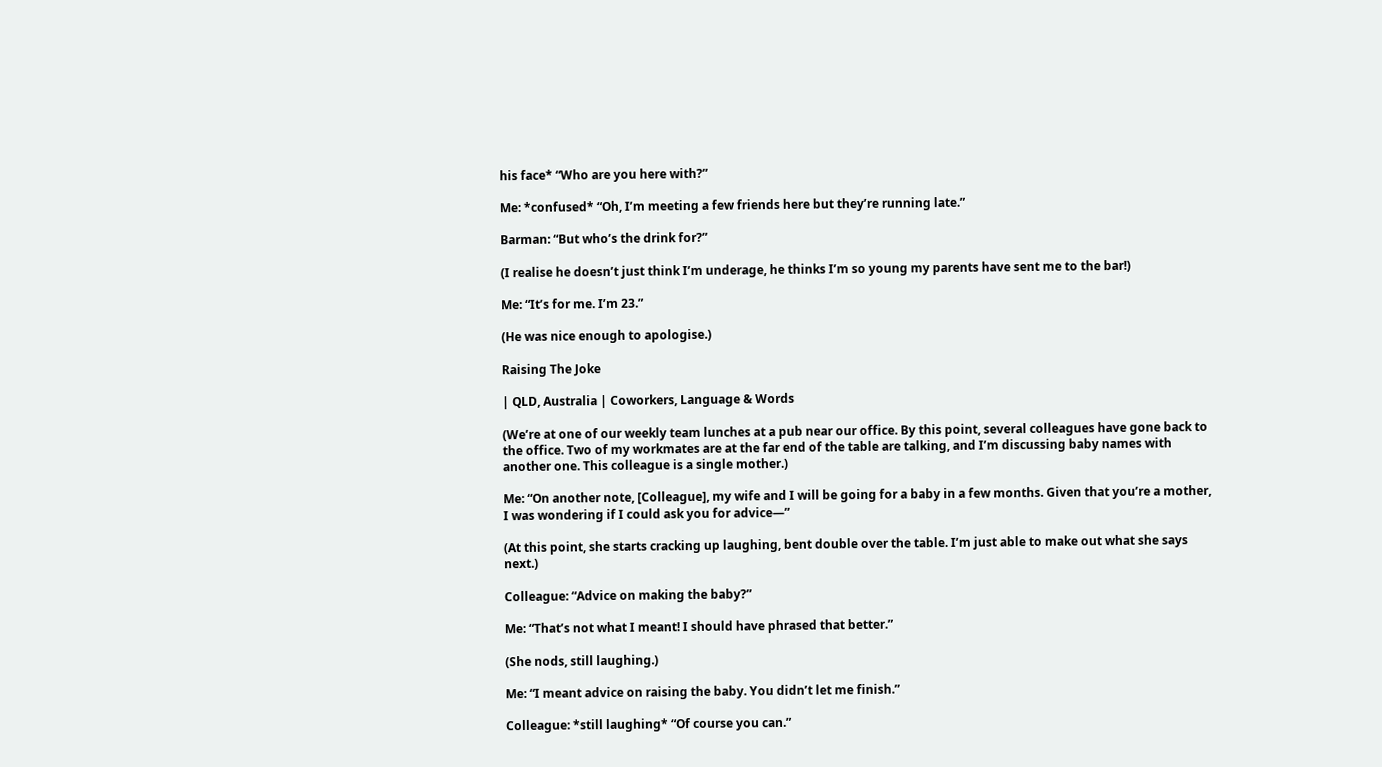his face* “Who are you here with?”

Me: *confused* “Oh, I’m meeting a few friends here but they’re running late.”

Barman: “But who’s the drink for?”

(I realise he doesn’t just think I’m underage, he thinks I’m so young my parents have sent me to the bar!)

Me: “It’s for me. I’m 23.”

(He was nice enough to apologise.)

Raising The Joke

| QLD, Australia | Coworkers, Language & Words

(We’re at one of our weekly team lunches at a pub near our office. By this point, several colleagues have gone back to the office. Two of my workmates are at the far end of the table are talking, and I’m discussing baby names with another one. This colleague is a single mother.)

Me: “On another note, [Colleague], my wife and I will be going for a baby in a few months. Given that you’re a mother, I was wondering if I could ask you for advice—”

(At this point, she starts cracking up laughing, bent double over the table. I’m just able to make out what she says next.)

Colleague: “Advice on making the baby?”

Me: “That’s not what I meant! I should have phrased that better.”

(She nods, still laughing.)

Me: “I meant advice on raising the baby. You didn’t let me finish.”

Colleague: *still laughing* “Of course you can.”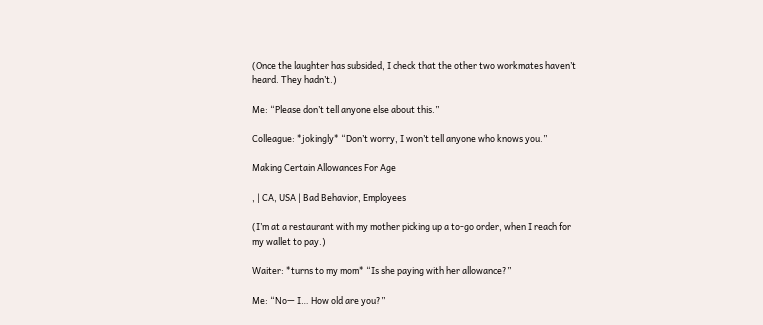(Once the laughter has subsided, I check that the other two workmates haven’t heard. They hadn’t.)

Me: “Please don’t tell anyone else about this.”

Colleague: *jokingly* “Don’t worry, I won’t tell anyone who knows you.”

Making Certain Allowances For Age

, | CA, USA | Bad Behavior, Employees

(I’m at a restaurant with my mother picking up a to-go order, when I reach for my wallet to pay.)

Waiter: *turns to my mom* “Is she paying with her allowance?”

Me: “No— I… How old are you?”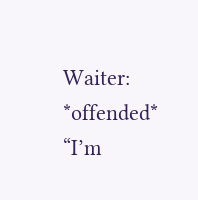Waiter: *offended* “I’m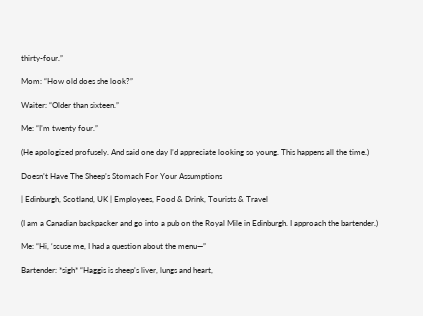thirty-four.”

Mom: “How old does she look?”

Waiter: “Older than sixteen.”

Me: “I’m twenty four.”

(He apologized profusely. And said one day I’d appreciate looking so young. This happens all the time.)

Doesn’t Have The Sheep’s Stomach For Your Assumptions

| Edinburgh, Scotland, UK | Employees, Food & Drink, Tourists & Travel

(I am a Canadian backpacker and go into a pub on the Royal Mile in Edinburgh. I approach the bartender.)

Me: “Hi, ‘scuse me, I had a question about the menu—”

Bartender: *sigh* “Haggis is sheep’s liver, lungs and heart,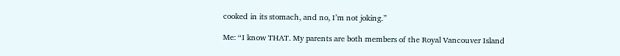cooked in its stomach, and no, I’m not joking.”

Me: “I know THAT. My parents are both members of the Royal Vancouver Island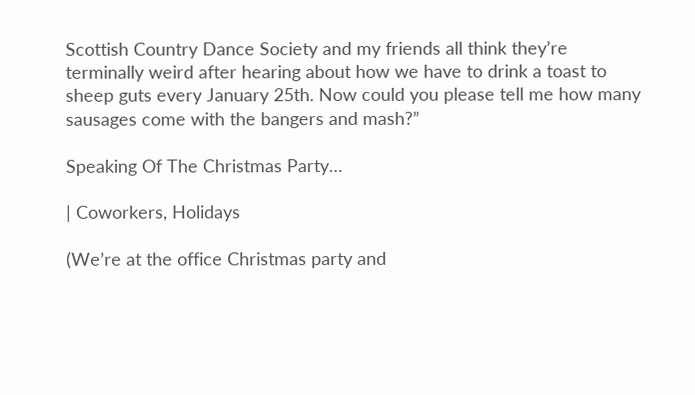Scottish Country Dance Society and my friends all think they’re terminally weird after hearing about how we have to drink a toast to sheep guts every January 25th. Now could you please tell me how many sausages come with the bangers and mash?”

Speaking Of The Christmas Party…

| Coworkers, Holidays

(We’re at the office Christmas party and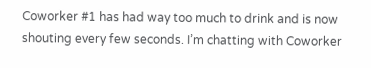Coworker #1 has had way too much to drink and is now shouting every few seconds. I’m chatting with Coworker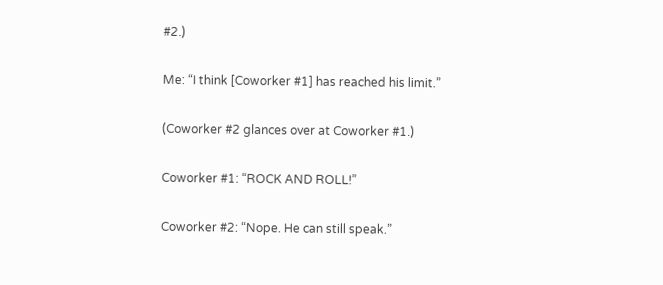#2.)

Me: “I think [Coworker #1] has reached his limit.”

(Coworker #2 glances over at Coworker #1.)

Coworker #1: “ROCK AND ROLL!”

Coworker #2: “Nope. He can still speak.”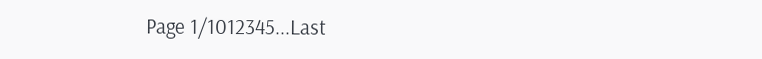Page 1/1012345...Last